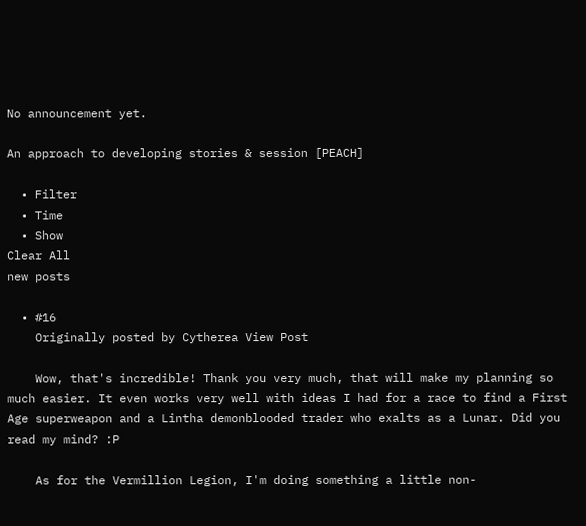No announcement yet.

An approach to developing stories & session [PEACH]

  • Filter
  • Time
  • Show
Clear All
new posts

  • #16
    Originally posted by Cytherea View Post

    Wow, that's incredible! Thank you very much, that will make my planning so much easier. It even works very well with ideas I had for a race to find a First Age superweapon and a Lintha demonblooded trader who exalts as a Lunar. Did you read my mind? :P

    As for the Vermillion Legion, I'm doing something a little non-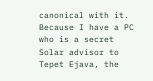canonical with it. Because I have a PC who is a secret Solar advisor to Tepet Ejava, the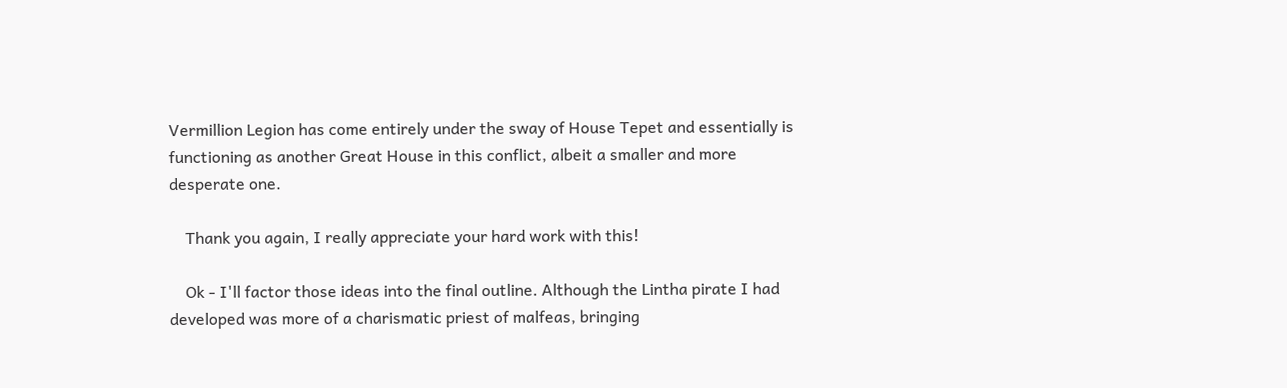Vermillion Legion has come entirely under the sway of House Tepet and essentially is functioning as another Great House in this conflict, albeit a smaller and more desperate one.

    Thank you again, I really appreciate your hard work with this!

    Ok - I'll factor those ideas into the final outline. Although the Lintha pirate I had developed was more of a charismatic priest of malfeas, bringing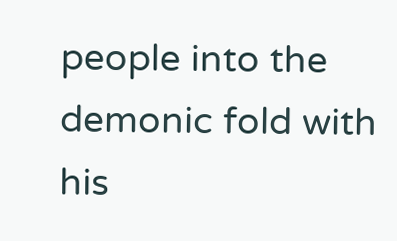people into the demonic fold with his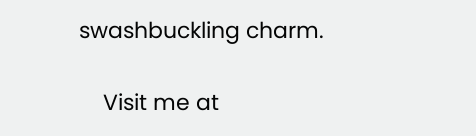swashbuckling charm.

    Visit me at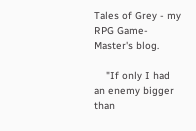Tales of Grey - my RPG Game-Master's blog.

    "If only I had an enemy bigger than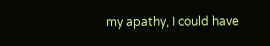my apathy, I could have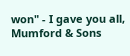won" - I gave you all, Mumford & Sons